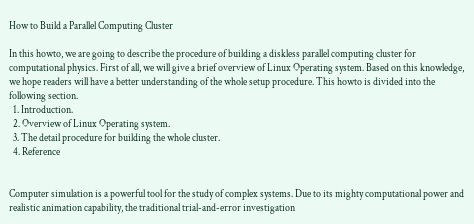How to Build a Parallel Computing Cluster

In this howto, we are going to describe the procedure of building a diskless parallel computing cluster for computational physics. First of all, we will give a brief overview of Linux Operating system. Based on this knowledge, we hope readers will have a better understanding of the whole setup procedure. This howto is divided into the following section.
  1. Introduction.
  2. Overview of Linux Operating system.
  3. The detail procedure for building the whole cluster.
  4. Reference


Computer simulation is a powerful tool for the study of complex systems. Due to its mighty computational power and realistic animation capability, the traditional trial-and-error investigation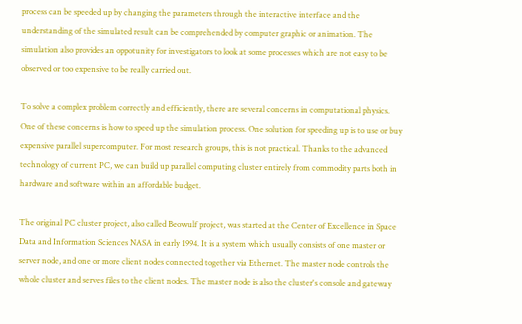process can be speeded up by changing the parameters through the interactive interface and the understanding of the simulated result can be comprehended by computer graphic or animation. The simulation also provides an oppotunity for investigators to look at some processes which are not easy to be observed or too expensive to be really carried out.

To solve a complex problem correctly and efficiently, there are several concerns in computational physics. One of these concerns is how to speed up the simulation process. One solution for speeding up is to use or buy expensive parallel supercomputer. For most research groups, this is not practical. Thanks to the advanced technology of current PC, we can build up parallel computing cluster entirely from commodity parts both in hardware and software within an affordable budget.

The original PC cluster project, also called Beowulf project, was started at the Center of Excellence in Space Data and Information Sciences NASA in early 1994. It is a system which usually consists of one master or server node, and one or more client nodes connected together via Ethernet. The master node controls the whole cluster and serves files to the client nodes. The master node is also the cluster's console and gateway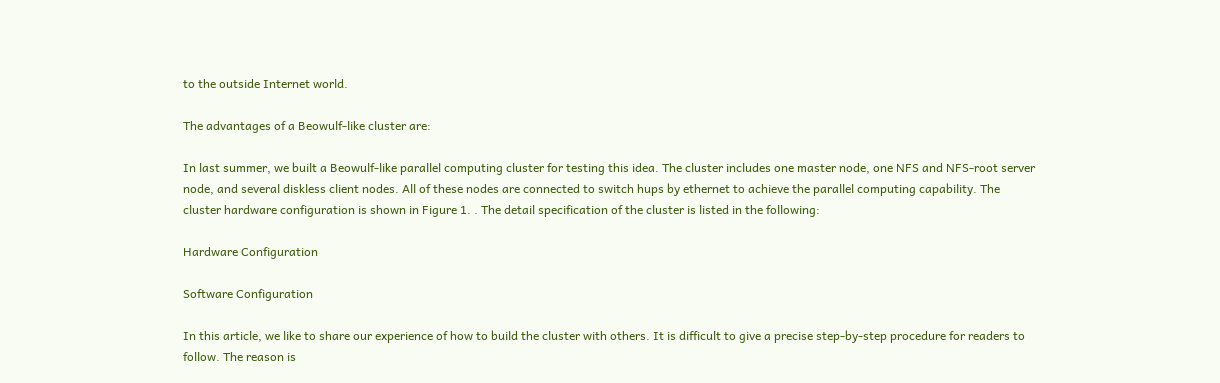to the outside Internet world.

The advantages of a Beowulf-like cluster are:

In last summer, we built a Beowulf-like parallel computing cluster for testing this idea. The cluster includes one master node, one NFS and NFS-root server node, and several diskless client nodes. All of these nodes are connected to switch hups by ethernet to achieve the parallel computing capability. The cluster hardware configuration is shown in Figure 1. . The detail specification of the cluster is listed in the following:

Hardware Configuration

Software Configuration

In this article, we like to share our experience of how to build the cluster with others. It is difficult to give a precise step-by-step procedure for readers to follow. The reason is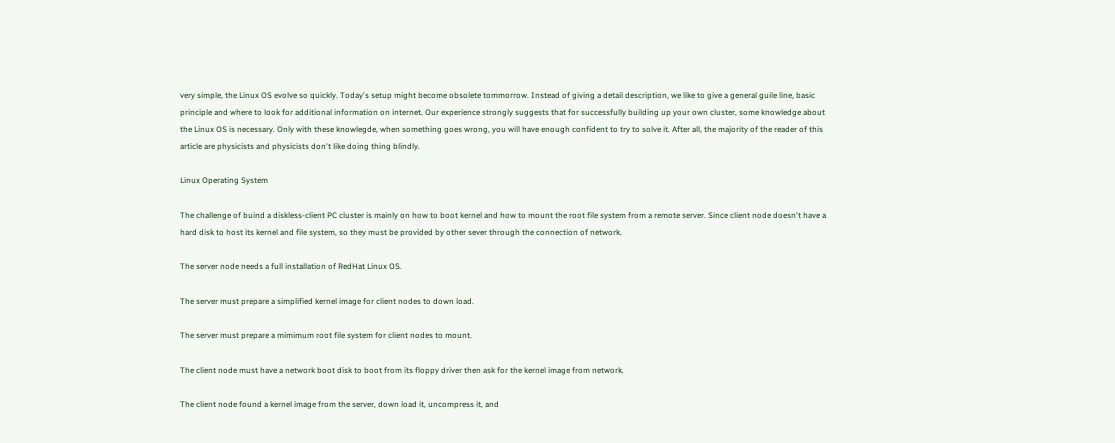very simple, the Linux OS evolve so quickly. Today's setup might become obsolete tommorrow. Instead of giving a detail description, we like to give a general guile line, basic principle and where to look for additional information on internet. Our experience strongly suggests that for successfully building up your own cluster, some knowledge about the Linux OS is necessary. Only with these knowlegde, when something goes wrong, you will have enough confident to try to solve it. After all, the majority of the reader of this article are physicists and physicists don't like doing thing blindly.

Linux Operating System

The challenge of buind a diskless-client PC cluster is mainly on how to boot kernel and how to mount the root file system from a remote server. Since client node doesn't have a hard disk to host its kernel and file system, so they must be provided by other sever through the connection of network.

The server node needs a full installation of RedHat Linux OS.

The server must prepare a simplified kernel image for client nodes to down load.

The server must prepare a mimimum root file system for client nodes to mount.

The client node must have a network boot disk to boot from its floppy driver then ask for the kernel image from network.

The client node found a kernel image from the server, down load it, uncompress it, and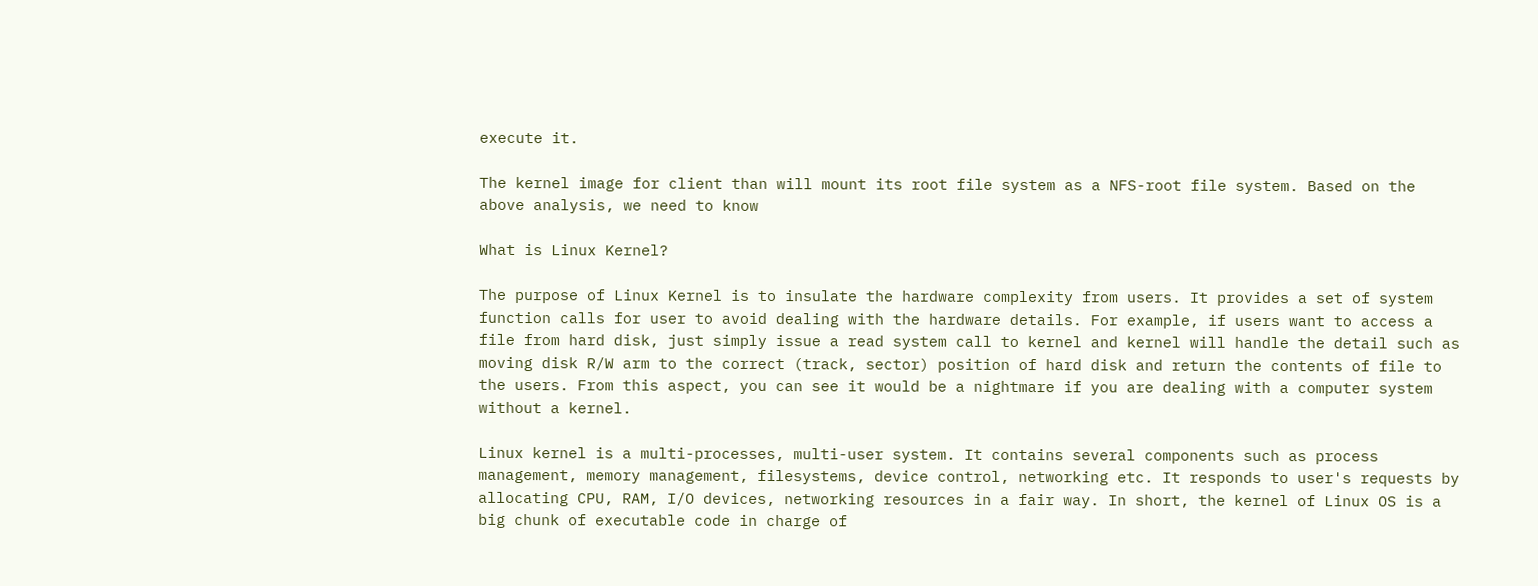execute it.

The kernel image for client than will mount its root file system as a NFS-root file system. Based on the above analysis, we need to know

What is Linux Kernel?

The purpose of Linux Kernel is to insulate the hardware complexity from users. It provides a set of system function calls for user to avoid dealing with the hardware details. For example, if users want to access a file from hard disk, just simply issue a read system call to kernel and kernel will handle the detail such as moving disk R/W arm to the correct (track, sector) position of hard disk and return the contents of file to the users. From this aspect, you can see it would be a nightmare if you are dealing with a computer system without a kernel.

Linux kernel is a multi-processes, multi-user system. It contains several components such as process management, memory management, filesystems, device control, networking etc. It responds to user's requests by allocating CPU, RAM, I/O devices, networking resources in a fair way. In short, the kernel of Linux OS is a big chunk of executable code in charge of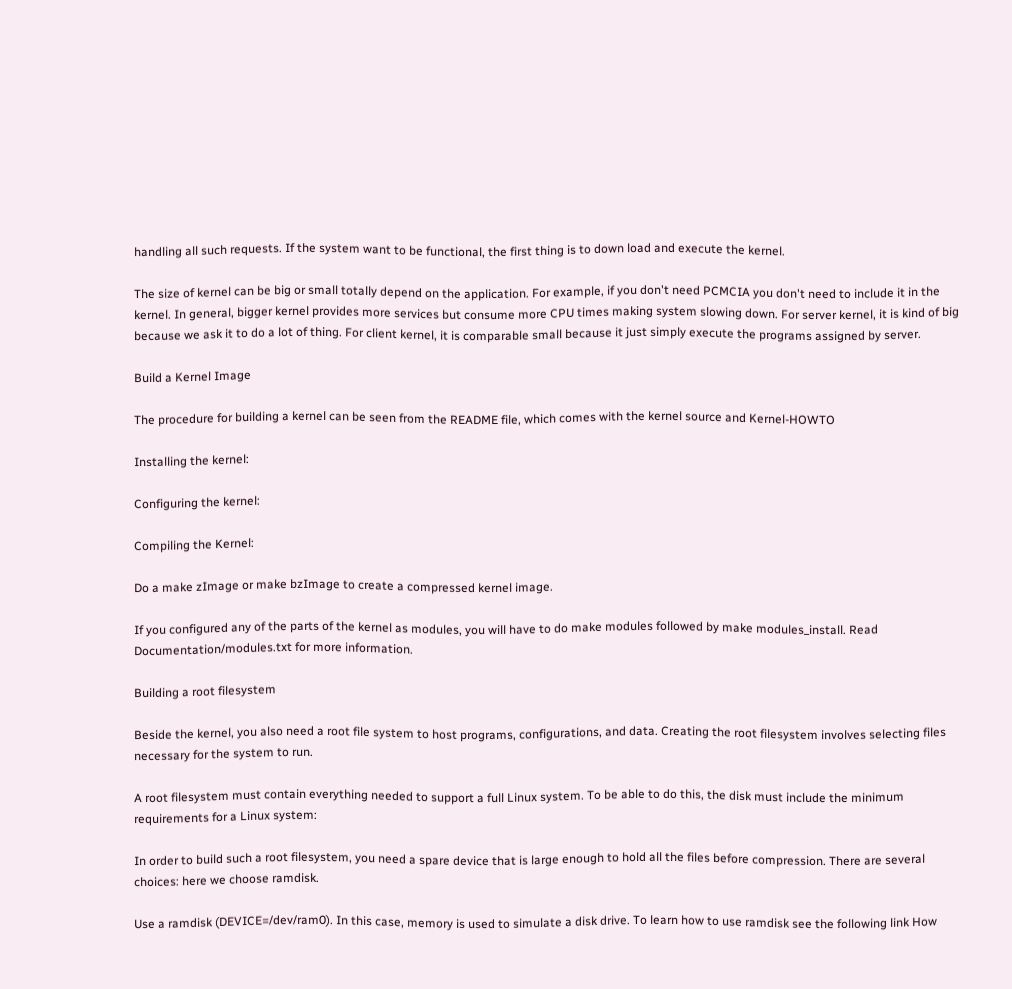handling all such requests. If the system want to be functional, the first thing is to down load and execute the kernel.

The size of kernel can be big or small totally depend on the application. For example, if you don't need PCMCIA you don't need to include it in the kernel. In general, bigger kernel provides more services but consume more CPU times making system slowing down. For server kernel, it is kind of big because we ask it to do a lot of thing. For client kernel, it is comparable small because it just simply execute the programs assigned by server.

Build a Kernel Image

The procedure for building a kernel can be seen from the README file, which comes with the kernel source and Kernel-HOWTO

Installing the kernel:

Configuring the kernel:

Compiling the Kernel:

Do a make zImage or make bzImage to create a compressed kernel image.

If you configured any of the parts of the kernel as modules, you will have to do make modules followed by make modules_install. Read Documentation/modules.txt for more information.

Building a root filesystem

Beside the kernel, you also need a root file system to host programs, configurations, and data. Creating the root filesystem involves selecting files necessary for the system to run.

A root filesystem must contain everything needed to support a full Linux system. To be able to do this, the disk must include the minimum requirements for a Linux system:

In order to build such a root filesystem, you need a spare device that is large enough to hold all the files before compression. There are several choices: here we choose ramdisk.

Use a ramdisk (DEVICE=/dev/ram0). In this case, memory is used to simulate a disk drive. To learn how to use ramdisk see the following link How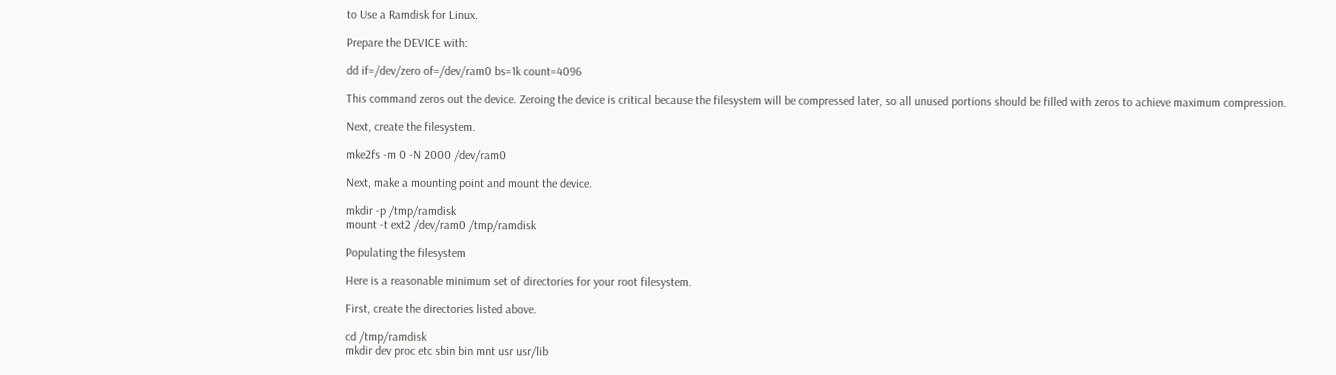to Use a Ramdisk for Linux.

Prepare the DEVICE with:

dd if=/dev/zero of=/dev/ram0 bs=1k count=4096

This command zeros out the device. Zeroing the device is critical because the filesystem will be compressed later, so all unused portions should be filled with zeros to achieve maximum compression.

Next, create the filesystem.

mke2fs -m 0 -N 2000 /dev/ram0

Next, make a mounting point and mount the device.

mkdir -p /tmp/ramdisk
mount -t ext2 /dev/ram0 /tmp/ramdisk

Populating the filesystem

Here is a reasonable minimum set of directories for your root filesystem.

First, create the directories listed above.

cd /tmp/ramdisk
mkdir dev proc etc sbin bin mnt usr usr/lib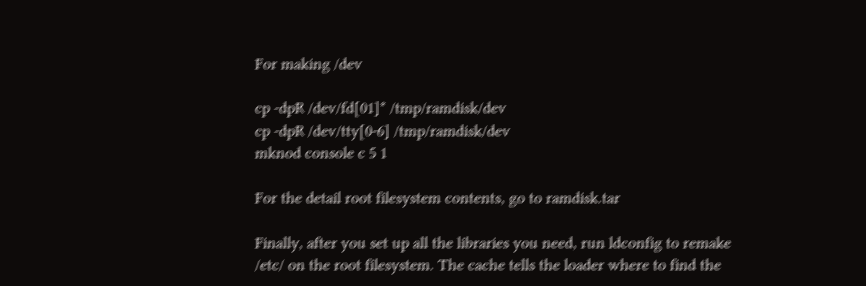For making /dev

cp -dpR /dev/fd[01]* /tmp/ramdisk/dev
cp -dpR /dev/tty[0-6] /tmp/ramdisk/dev
mknod console c 5 1

For the detail root filesystem contents, go to ramdisk.tar

Finally, after you set up all the libraries you need, run ldconfig to remake /etc/ on the root filesystem. The cache tells the loader where to find the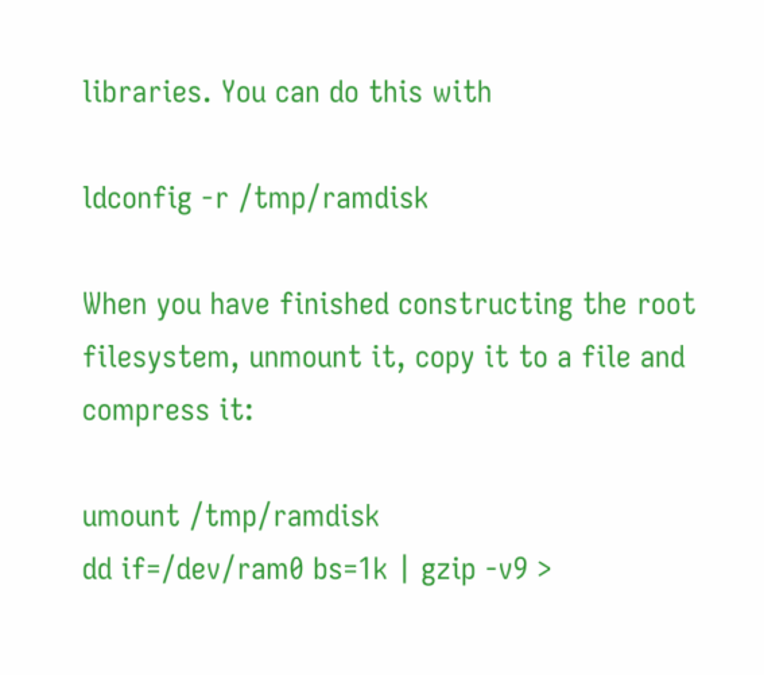libraries. You can do this with

ldconfig -r /tmp/ramdisk

When you have finished constructing the root filesystem, unmount it, copy it to a file and compress it:

umount /tmp/ramdisk
dd if=/dev/ram0 bs=1k | gzip -v9 >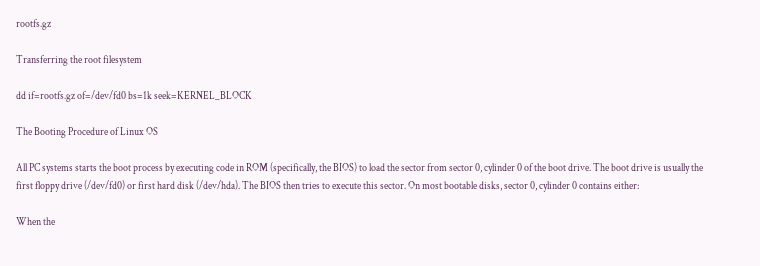rootfs.gz

Transferring the root filesystem

dd if=rootfs.gz of=/dev/fd0 bs=1k seek=KERNEL_BLOCK

The Booting Procedure of Linux OS

All PC systems starts the boot process by executing code in ROM (specifically, the BIOS) to load the sector from sector 0, cylinder 0 of the boot drive. The boot drive is usually the first floppy drive (/dev/fd0) or first hard disk (/dev/hda). The BIOS then tries to execute this sector. On most bootable disks, sector 0, cylinder 0 contains either:

When the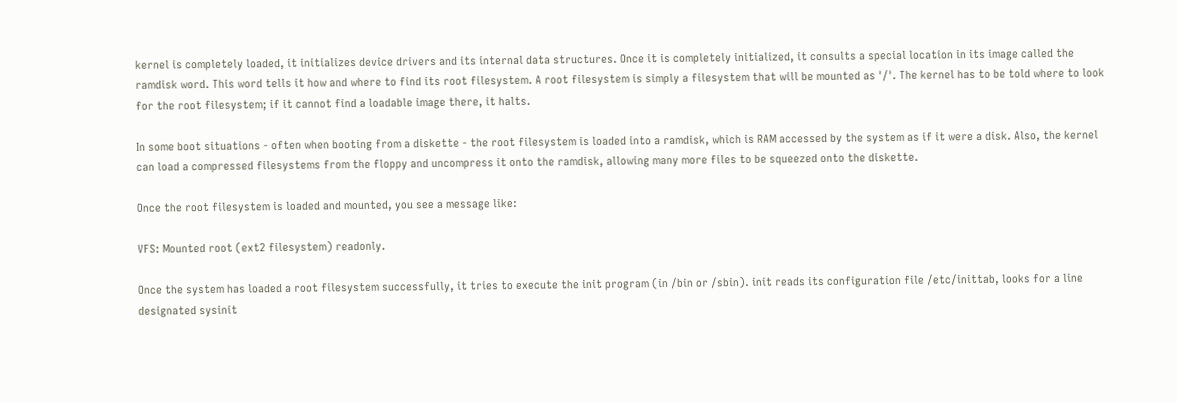kernel is completely loaded, it initializes device drivers and its internal data structures. Once it is completely initialized, it consults a special location in its image called the ramdisk word. This word tells it how and where to find its root filesystem. A root filesystem is simply a filesystem that will be mounted as '/'. The kernel has to be told where to look for the root filesystem; if it cannot find a loadable image there, it halts.

In some boot situations - often when booting from a diskette - the root filesystem is loaded into a ramdisk, which is RAM accessed by the system as if it were a disk. Also, the kernel can load a compressed filesystems from the floppy and uncompress it onto the ramdisk, allowing many more files to be squeezed onto the diskette.

Once the root filesystem is loaded and mounted, you see a message like:

VFS: Mounted root (ext2 filesystem) readonly.

Once the system has loaded a root filesystem successfully, it tries to execute the init program (in /bin or /sbin). init reads its configuration file /etc/inittab, looks for a line designated sysinit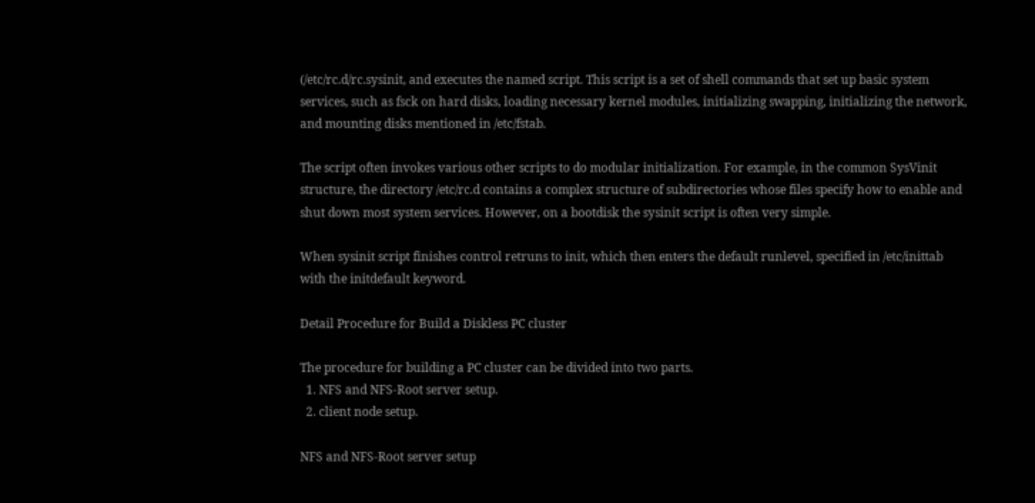(/etc/rc.d/rc.sysinit, and executes the named script. This script is a set of shell commands that set up basic system services, such as fsck on hard disks, loading necessary kernel modules, initializing swapping, initializing the network, and mounting disks mentioned in /etc/fstab.

The script often invokes various other scripts to do modular initialization. For example, in the common SysVinit structure, the directory /etc/rc.d contains a complex structure of subdirectories whose files specify how to enable and shut down most system services. However, on a bootdisk the sysinit script is often very simple.

When sysinit script finishes control retruns to init, which then enters the default runlevel, specified in /etc/inittab with the initdefault keyword.

Detail Procedure for Build a Diskless PC cluster

The procedure for building a PC cluster can be divided into two parts.
  1. NFS and NFS-Root server setup.
  2. client node setup.

NFS and NFS-Root server setup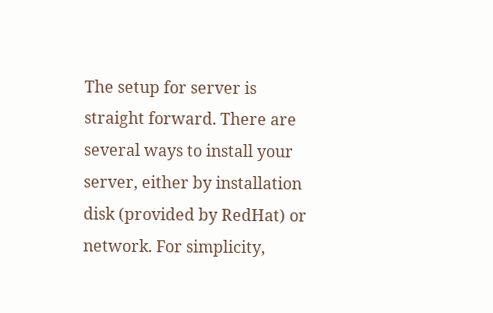The setup for server is straight forward. There are several ways to install your server, either by installation disk (provided by RedHat) or network. For simplicity,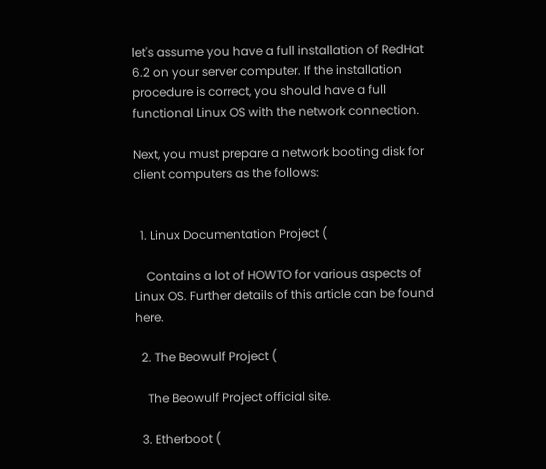let's assume you have a full installation of RedHat 6.2 on your server computer. If the installation procedure is correct, you should have a full functional Linux OS with the network connection.

Next, you must prepare a network booting disk for client computers as the follows:


  1. Linux Documentation Project (

    Contains a lot of HOWTO for various aspects of Linux OS. Further details of this article can be found here.

  2. The Beowulf Project (

    The Beowulf Project official site.

  3. Etherboot (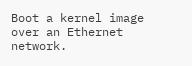Boot a kernel image over an Ethernet network.